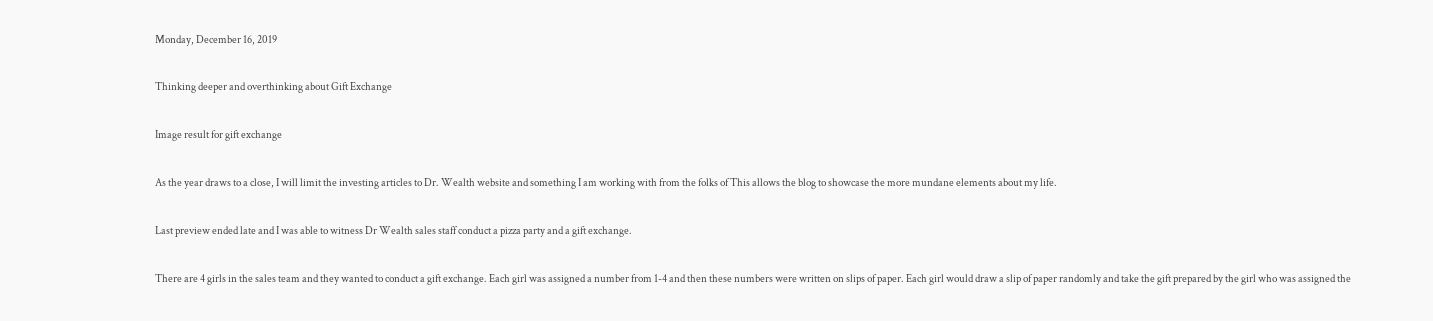Monday, December 16, 2019

Thinking deeper and overthinking about Gift Exchange

Image result for gift exchange

As the year draws to a close, I will limit the investing articles to Dr. Wealth website and something I am working with from the folks of This allows the blog to showcase the more mundane elements about my life.

Last preview ended late and I was able to witness Dr Wealth sales staff conduct a pizza party and a gift exchange.

There are 4 girls in the sales team and they wanted to conduct a gift exchange. Each girl was assigned a number from 1-4 and then these numbers were written on slips of paper. Each girl would draw a slip of paper randomly and take the gift prepared by the girl who was assigned the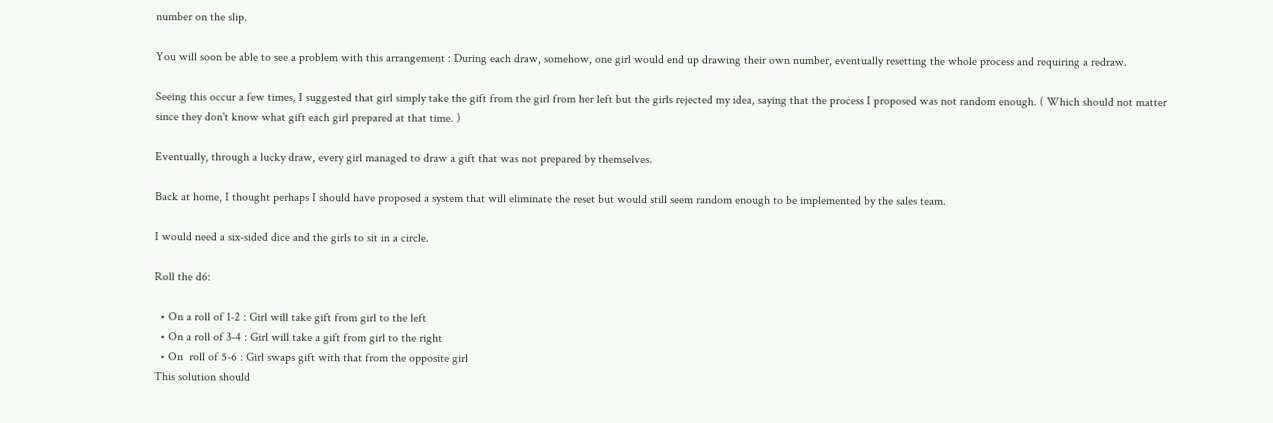number on the slip.

You will soon be able to see a problem with this arrangement : During each draw, somehow, one girl would end up drawing their own number, eventually resetting the whole process and requiring a redraw.

Seeing this occur a few times, I suggested that girl simply take the gift from the girl from her left but the girls rejected my idea, saying that the process I proposed was not random enough. ( Which should not matter since they don't know what gift each girl prepared at that time. )

Eventually, through a lucky draw, every girl managed to draw a gift that was not prepared by themselves.

Back at home, I thought perhaps I should have proposed a system that will eliminate the reset but would still seem random enough to be implemented by the sales team.

I would need a six-sided dice and the girls to sit in a circle.

Roll the d6:

  • On a roll of 1-2 : Girl will take gift from girl to the left
  • On a roll of 3-4 : Girl will take a gift from girl to the right
  • On  roll of 5-6 : Girl swaps gift with that from the opposite girl
This solution should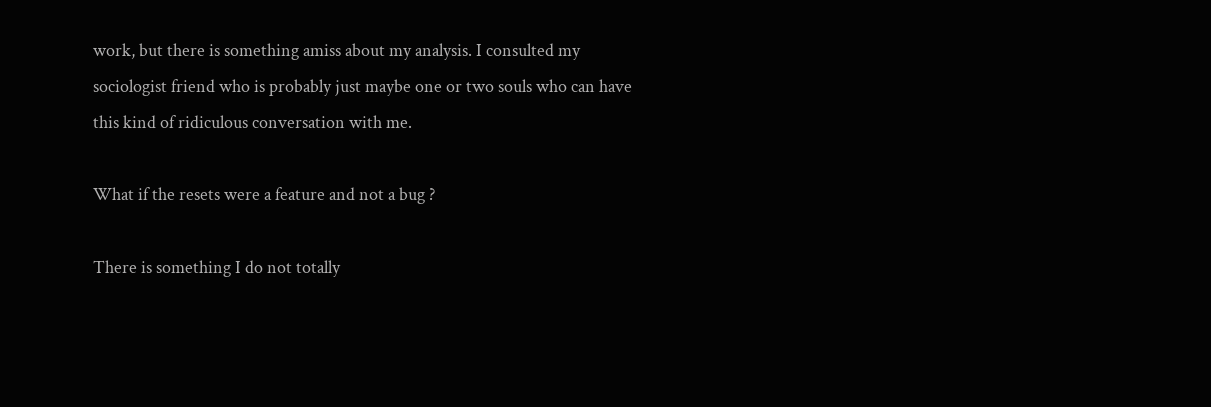work, but there is something amiss about my analysis. I consulted my sociologist friend who is probably just maybe one or two souls who can have this kind of ridiculous conversation with me.

What if the resets were a feature and not a bug ?

There is something I do not totally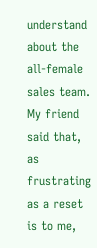understand about the all-female sales team. My friend said that, as frustrating as a reset is to me,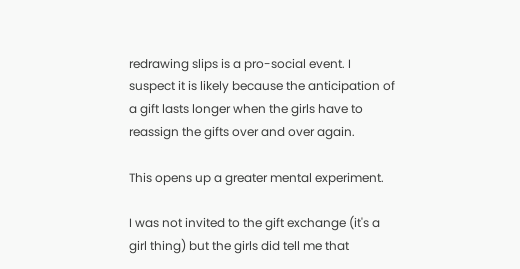redrawing slips is a pro-social event. I suspect it is likely because the anticipation of a gift lasts longer when the girls have to reassign the gifts over and over again.

This opens up a greater mental experiment.

I was not invited to the gift exchange (it's a girl thing) but the girls did tell me that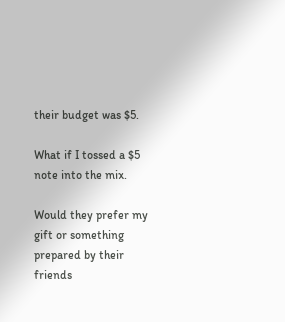their budget was $5.

What if I tossed a $5 note into the mix.

Would they prefer my gift or something prepared by their friends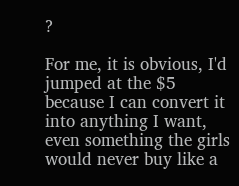?

For me, it is obvious, I'd jumped at the $5 because I can convert it into anything I want, even something the girls would never buy like a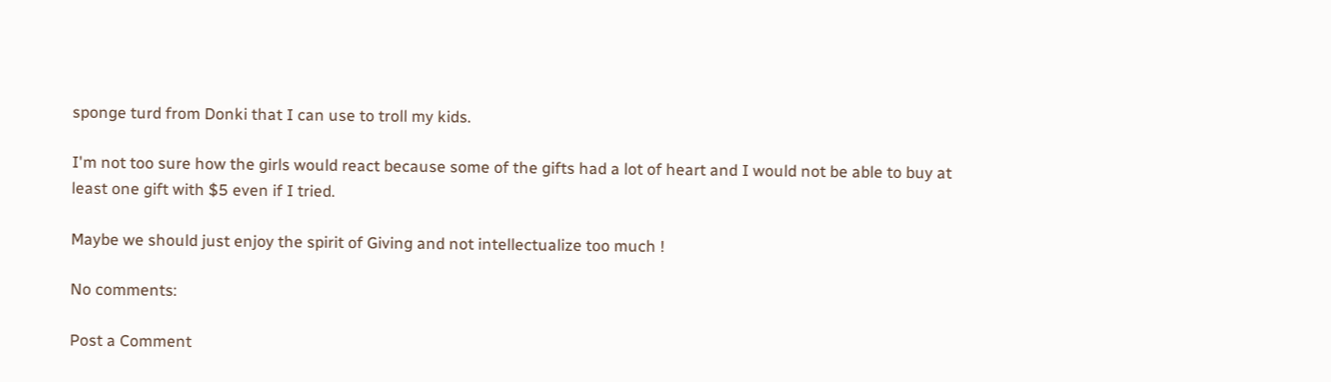sponge turd from Donki that I can use to troll my kids.

I'm not too sure how the girls would react because some of the gifts had a lot of heart and I would not be able to buy at least one gift with $5 even if I tried.

Maybe we should just enjoy the spirit of Giving and not intellectualize too much !

No comments:

Post a Comment